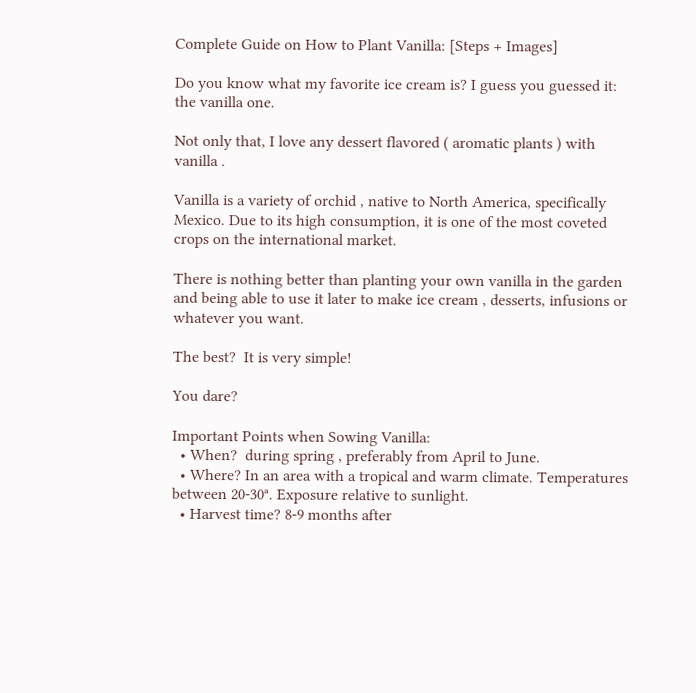Complete Guide on How to Plant Vanilla: [Steps + Images]

Do you know what my favorite ice cream is? I guess you guessed it: the vanilla one.

Not only that, I love any dessert flavored ( aromatic plants ) with vanilla .

Vanilla is a variety of orchid , native to North America, specifically Mexico. Due to its high consumption, it is one of the most coveted crops on the international market.

There is nothing better than planting your own vanilla in the garden and being able to use it later to make ice cream , desserts, infusions or whatever you want.

The best?  It is very simple!

You dare?

Important Points when Sowing Vanilla:
  • When?  during spring , preferably from April to June.
  • Where? In an area with a tropical and warm climate. Temperatures between 20-30ª. Exposure relative to sunlight.
  • Harvest time? 8-9 months after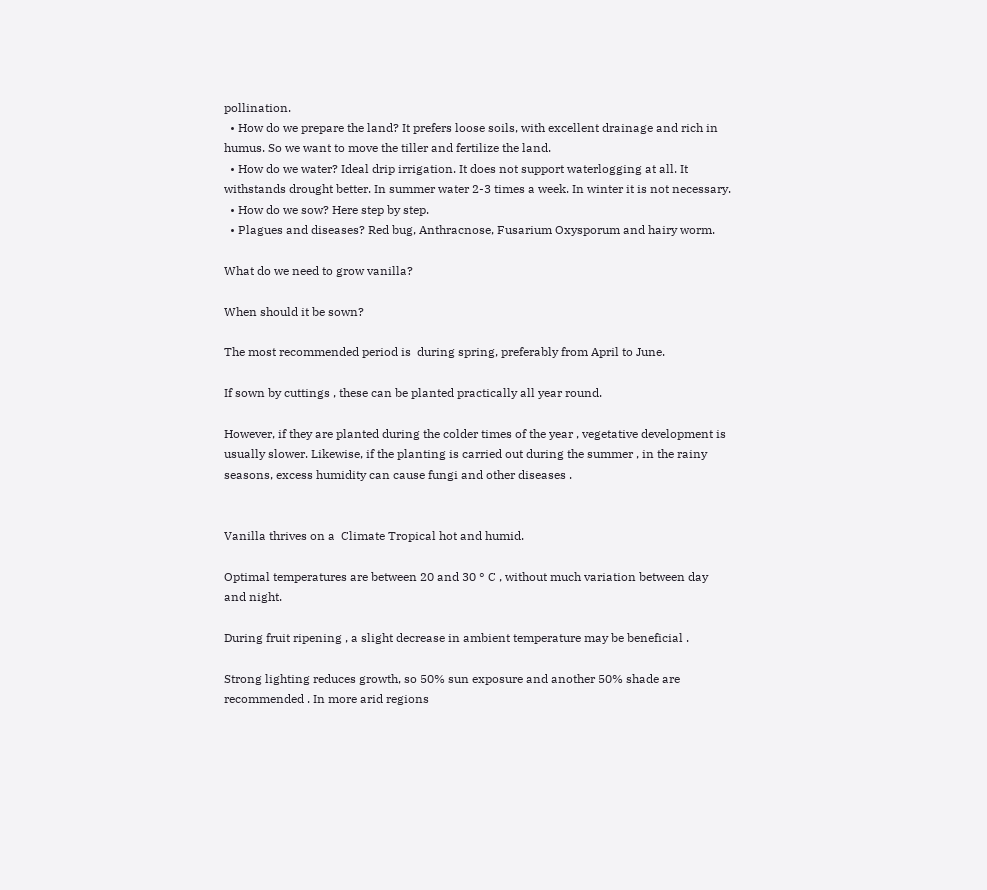pollination.
  • How do we prepare the land? It prefers loose soils, with excellent drainage and rich in humus. So we want to move the tiller and fertilize the land.
  • How do we water? Ideal drip irrigation. It does not support waterlogging at all. It withstands drought better. In summer water 2-3 times a week. In winter it is not necessary.
  • How do we sow? Here step by step.
  • Plagues and diseases? Red bug, Anthracnose, Fusarium Oxysporum and hairy worm.

What do we need to grow vanilla?

When should it be sown?

The most recommended period is  during spring, preferably from April to June.

If sown by cuttings , these can be planted practically all year round.

However, if they are planted during the colder times of the year , vegetative development is usually slower. Likewise, if the planting is carried out during the summer , in the rainy seasons, excess humidity can cause fungi and other diseases .


Vanilla thrives on a  Climate Tropical hot and humid.

Optimal temperatures are between 20 and 30 ° C , without much variation between day and night.

During fruit ripening , a slight decrease in ambient temperature may be beneficial .

Strong lighting reduces growth, so 50% sun exposure and another 50% shade are recommended . In more arid regions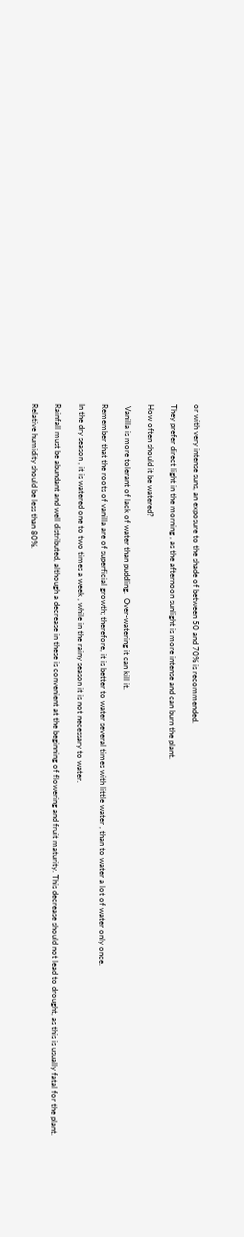or with very intense suns, an exposure to the shade of between 50 and 70% is recommended.

They prefer direct light in the morning , as the afternoon sunlight is more intense and can burn the plant.

How often should it be watered?

 Vanilla is more tolerant of lack of water than puddling.  Over-watering it can kill it.

Remember that the roots of vanilla are of superficial growth; therefore, it is better to water several times with little water , than to water a lot of water only once.

In the dry season , it is watered one to two times a week , while in the rainy season it is not necessary to water.

Rainfall must be abundant and well distributed, although a decrease in these is convenient at the beginning of flowering and fruit maturity. This decrease should not lead to drought, as this is usually fatal for the plant.

Relative humidity should be less than 80%.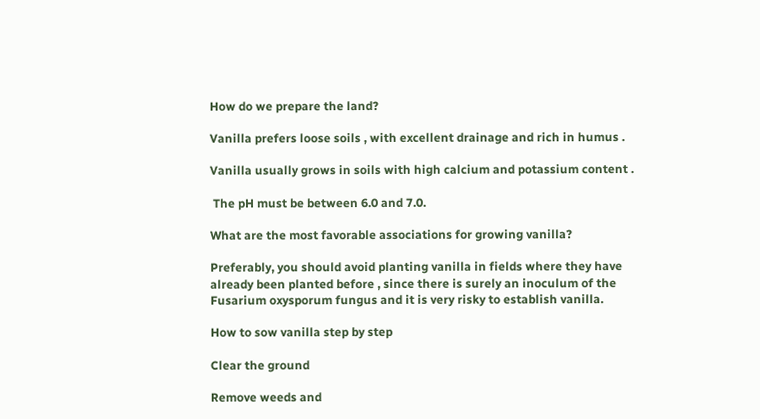How do we prepare the land?

Vanilla prefers loose soils , with excellent drainage and rich in humus .

Vanilla usually grows in soils with high calcium and potassium content .

 The pH must be between 6.0 and 7.0.

What are the most favorable associations for growing vanilla?

Preferably, you should avoid planting vanilla in fields where they have already been planted before , since there is surely an inoculum of the Fusarium oxysporum fungus and it is very risky to establish vanilla.

How to sow vanilla step by step

Clear the ground

Remove weeds and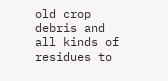old crop debris and all kinds of residues to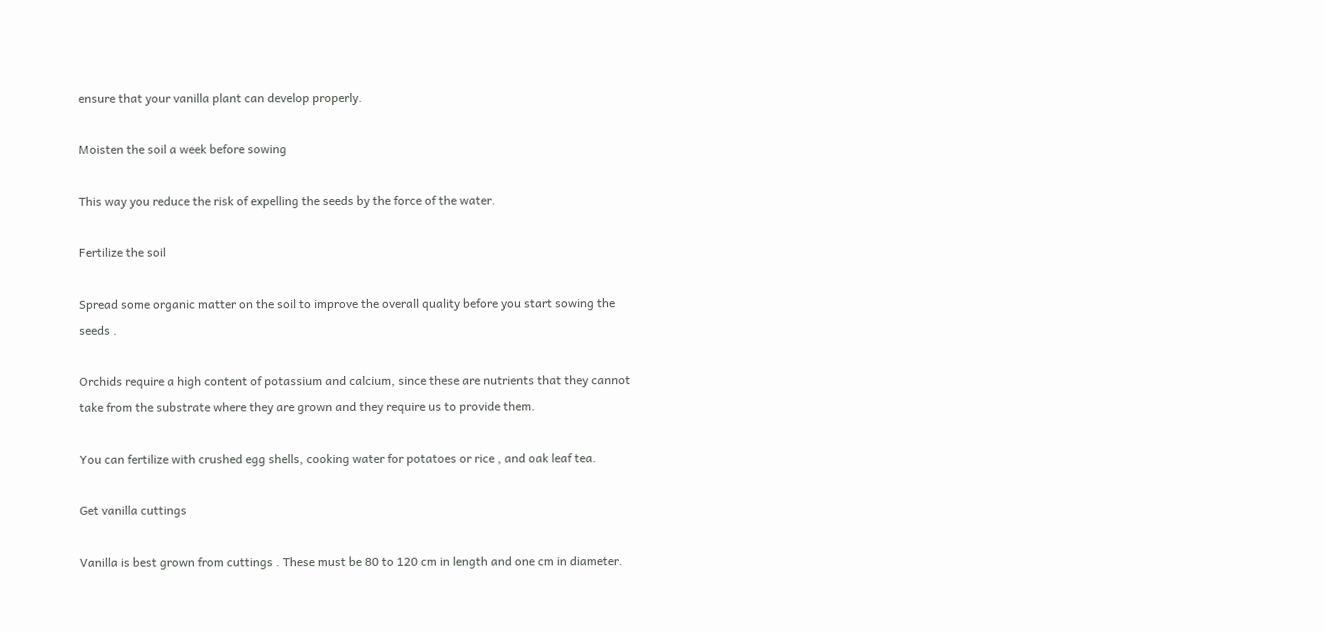ensure that your vanilla plant can develop properly.

Moisten the soil a week before sowing

This way you reduce the risk of expelling the seeds by the force of the water.

Fertilize the soil

Spread some organic matter on the soil to improve the overall quality before you start sowing the seeds .

Orchids require a high content of potassium and calcium, since these are nutrients that they cannot take from the substrate where they are grown and they require us to provide them.

You can fertilize with crushed egg shells, cooking water for potatoes or rice , and oak leaf tea.

Get vanilla cuttings

Vanilla is best grown from cuttings . These must be 80 to 120 cm in length and one cm in diameter.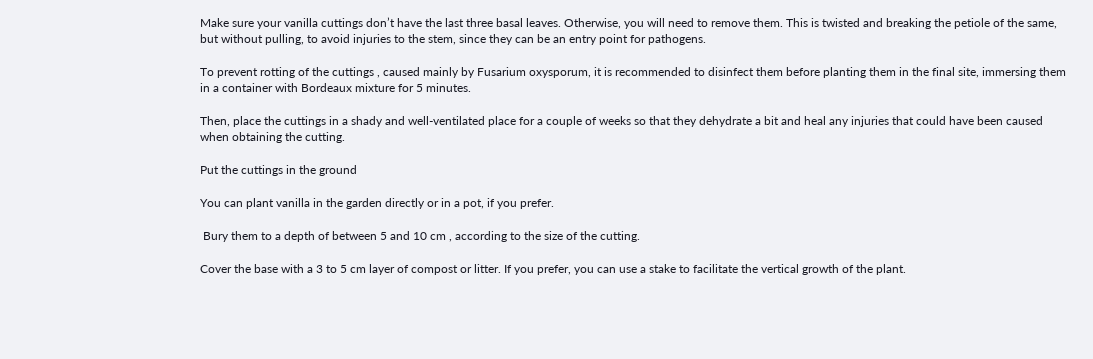Make sure your vanilla cuttings don’t have the last three basal leaves. Otherwise, you will need to remove them. This is twisted and breaking the petiole of the same, but without pulling, to avoid injuries to the stem, since they can be an entry point for pathogens.

To prevent rotting of the cuttings , caused mainly by Fusarium oxysporum, it is recommended to disinfect them before planting them in the final site, immersing them in a container with Bordeaux mixture for 5 minutes.

Then, place the cuttings in a shady and well-ventilated place for a couple of weeks so that they dehydrate a bit and heal any injuries that could have been caused when obtaining the cutting.

Put the cuttings in the ground

You can plant vanilla in the garden directly or in a pot, if you prefer.

 Bury them to a depth of between 5 and 10 cm , according to the size of the cutting.

Cover the base with a 3 to 5 cm layer of compost or litter. If you prefer, you can use a stake to facilitate the vertical growth of the plant.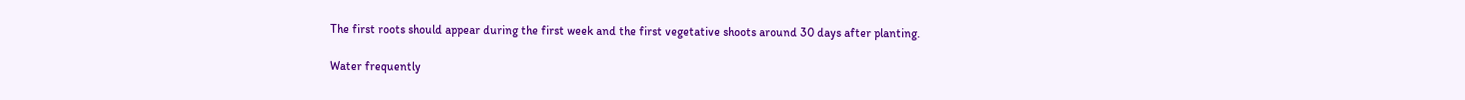The first roots should appear during the first week and the first vegetative shoots around 30 days after planting.

Water frequently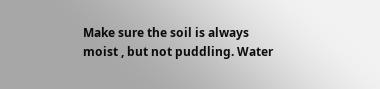Make sure the soil is always moist , but not puddling. Water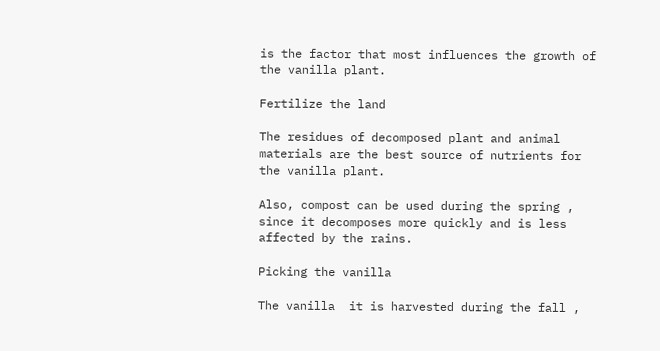is the factor that most influences the growth of the vanilla plant.

Fertilize the land

The residues of decomposed plant and animal materials are the best source of nutrients for the vanilla plant.

Also, compost can be used during the spring , since it decomposes more quickly and is less affected by the rains.

Picking the vanilla

The vanilla  it is harvested during the fall ,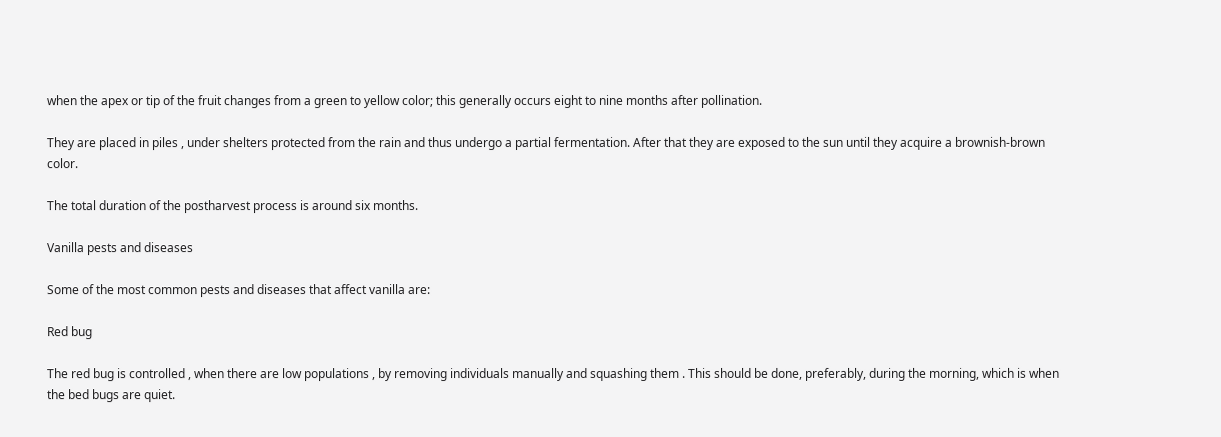when the apex or tip of the fruit changes from a green to yellow color; this generally occurs eight to nine months after pollination.

They are placed in piles , under shelters protected from the rain and thus undergo a partial fermentation. After that they are exposed to the sun until they acquire a brownish-brown color.

The total duration of the postharvest process is around six months.

Vanilla pests and diseases

Some of the most common pests and diseases that affect vanilla are:

Red bug

The red bug is controlled , when there are low populations , by removing individuals manually and squashing them . This should be done, preferably, during the morning, which is when the bed bugs are quiet.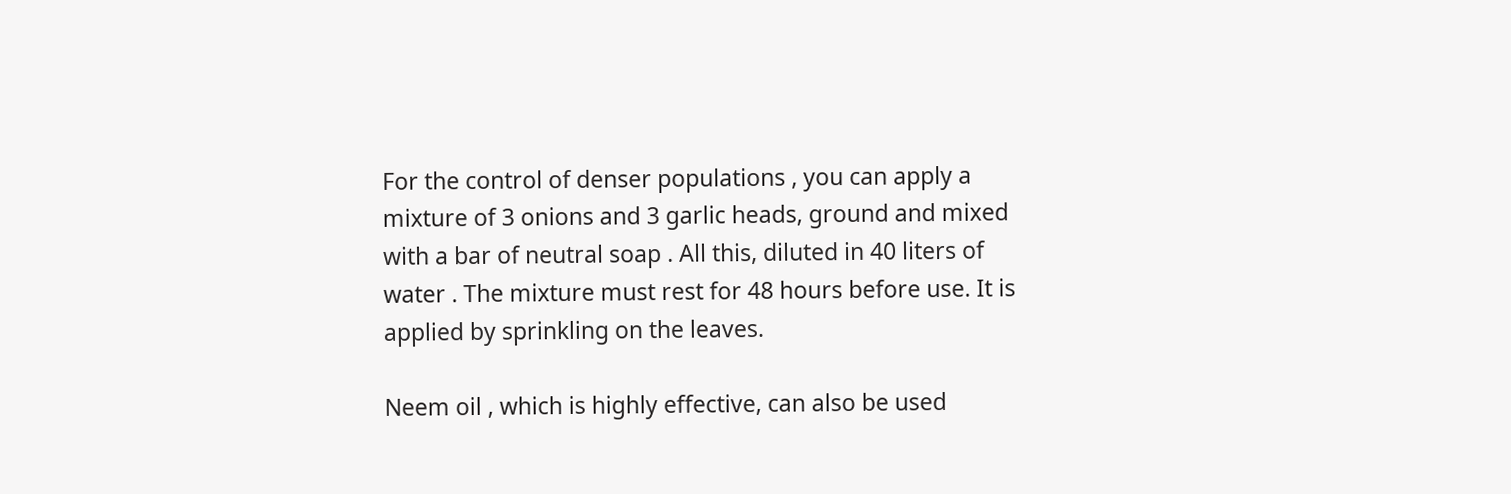For the control of denser populations , you can apply a mixture of 3 onions and 3 garlic heads, ground and mixed with a bar of neutral soap . All this, diluted in 40 liters of water . The mixture must rest for 48 hours before use. It is applied by sprinkling on the leaves.

Neem oil , which is highly effective, can also be used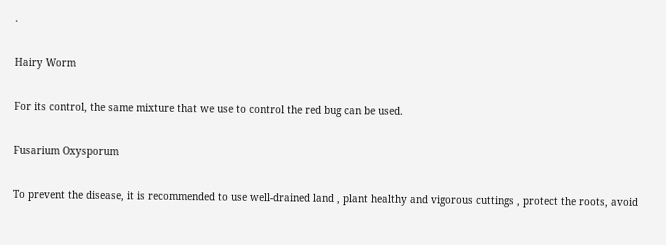.

Hairy Worm

For its control, the same mixture that we use to control the red bug can be used.

Fusarium Oxysporum

To prevent the disease, it is recommended to use well-drained land , plant healthy and vigorous cuttings , protect the roots, avoid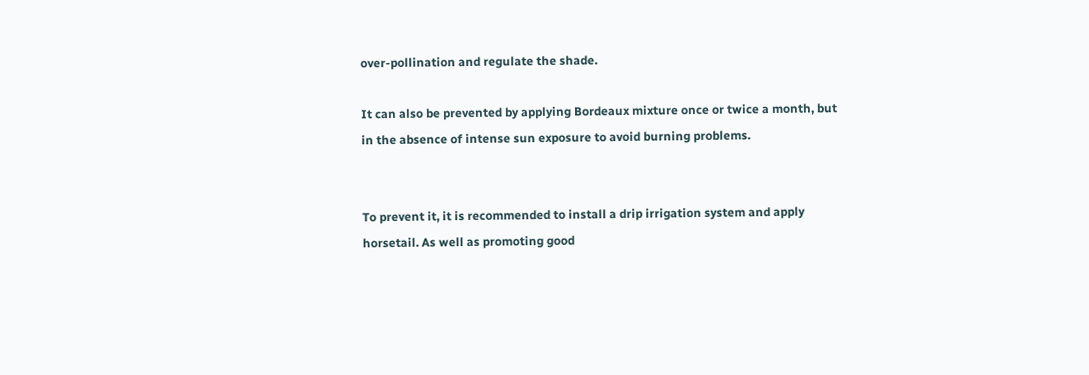over-pollination and regulate the shade.

It can also be prevented by applying Bordeaux mixture once or twice a month, but in the absence of intense sun exposure to avoid burning problems.


To prevent it, it is recommended to install a drip irrigation system and apply horsetail. As well as promoting good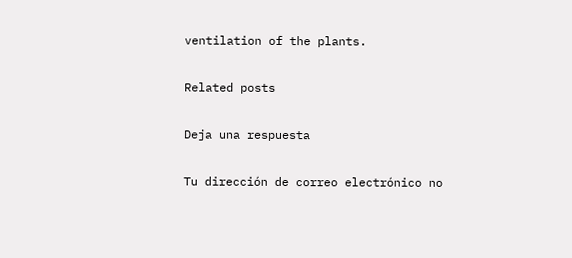ventilation of the plants.

Related posts

Deja una respuesta

Tu dirección de correo electrónico no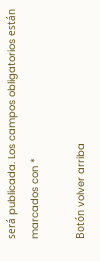será publicada. Los campos obligatorios están marcados con *

Botón volver arriba